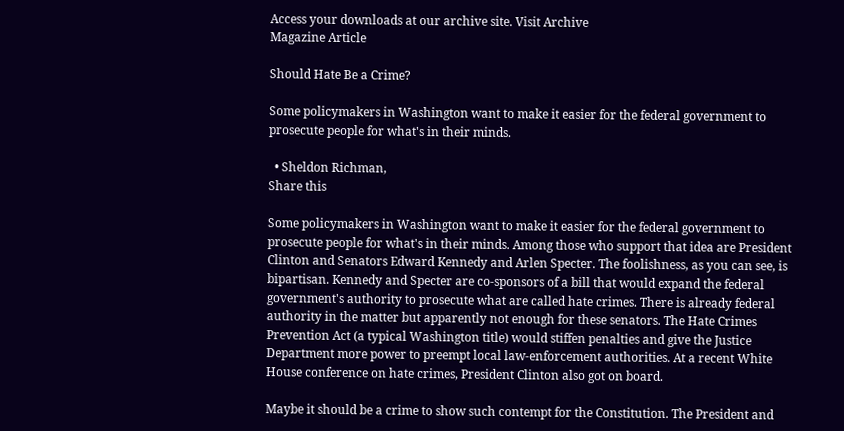Access your downloads at our archive site. Visit Archive
Magazine Article

Should Hate Be a Crime?

Some policymakers in Washington want to make it easier for the federal government to prosecute people for what's in their minds.

  • Sheldon Richman,
Share this

Some policymakers in Washington want to make it easier for the federal government to prosecute people for what's in their minds. Among those who support that idea are President Clinton and Senators Edward Kennedy and Arlen Specter. The foolishness, as you can see, is bipartisan. Kennedy and Specter are co-sponsors of a bill that would expand the federal government's authority to prosecute what are called hate crimes. There is already federal authority in the matter but apparently not enough for these senators. The Hate Crimes Prevention Act (a typical Washington title) would stiffen penalties and give the Justice Department more power to preempt local law-enforcement authorities. At a recent White House conference on hate crimes, President Clinton also got on board.

Maybe it should be a crime to show such contempt for the Constitution. The President and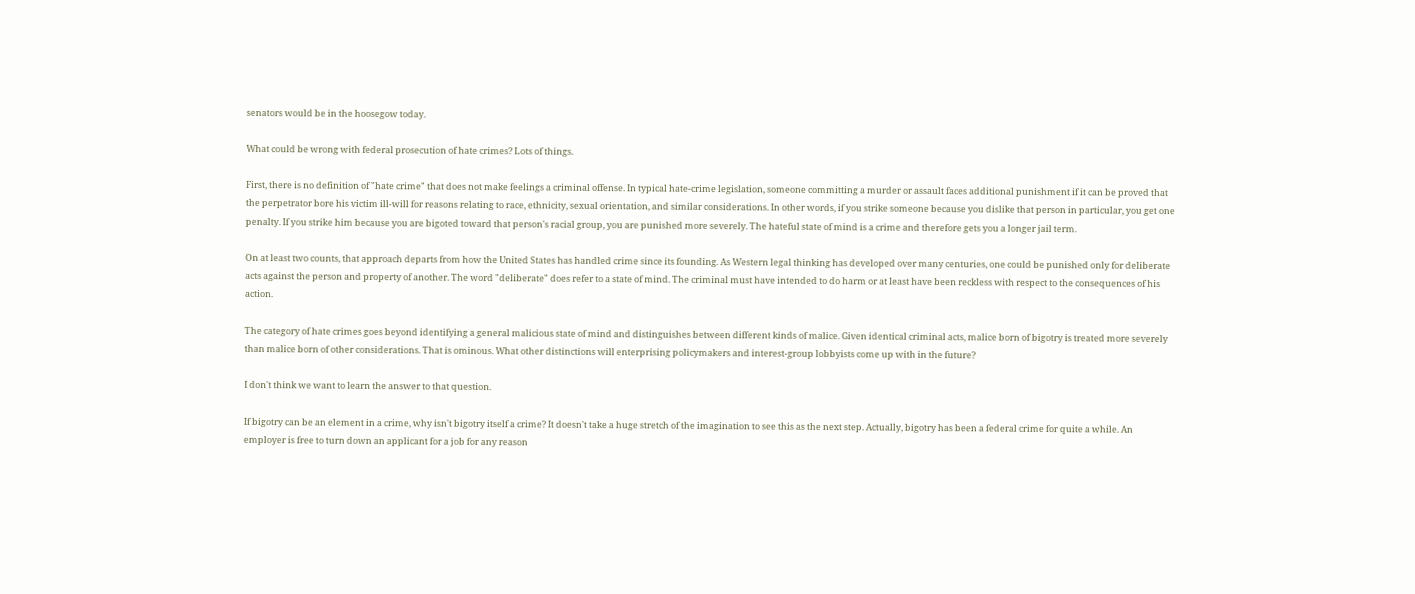senators would be in the hoosegow today.

What could be wrong with federal prosecution of hate crimes? Lots of things.

First, there is no definition of "hate crime" that does not make feelings a criminal offense. In typical hate-crime legislation, someone committing a murder or assault faces additional punishment if it can be proved that the perpetrator bore his victim ill-will for reasons relating to race, ethnicity, sexual orientation, and similar considerations. In other words, if you strike someone because you dislike that person in particular, you get one penalty. If you strike him because you are bigoted toward that person's racial group, you are punished more severely. The hateful state of mind is a crime and therefore gets you a longer jail term.

On at least two counts, that approach departs from how the United States has handled crime since its founding. As Western legal thinking has developed over many centuries, one could be punished only for deliberate acts against the person and property of another. The word "deliberate" does refer to a state of mind. The criminal must have intended to do harm or at least have been reckless with respect to the consequences of his action.

The category of hate crimes goes beyond identifying a general malicious state of mind and distinguishes between different kinds of malice. Given identical criminal acts, malice born of bigotry is treated more severely than malice born of other considerations. That is ominous. What other distinctions will enterprising policymakers and interest-group lobbyists come up with in the future?

I don't think we want to learn the answer to that question.

If bigotry can be an element in a crime, why isn't bigotry itself a crime? It doesn't take a huge stretch of the imagination to see this as the next step. Actually, bigotry has been a federal crime for quite a while. An employer is free to turn down an applicant for a job for any reason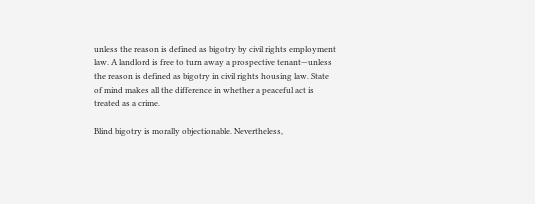unless the reason is defined as bigotry by civil rights employment law. A landlord is free to turn away a prospective tenant—unless the reason is defined as bigotry in civil rights housing law. State of mind makes all the difference in whether a peaceful act is treated as a crime.

Blind bigotry is morally objectionable. Nevertheless,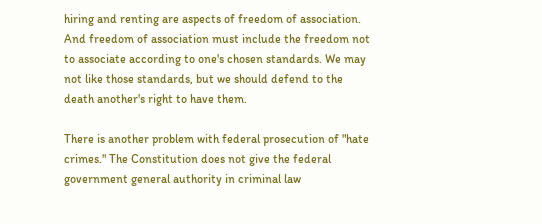hiring and renting are aspects of freedom of association. And freedom of association must include the freedom not to associate according to one's chosen standards. We may not like those standards, but we should defend to the death another's right to have them.

There is another problem with federal prosecution of "hate crimes." The Constitution does not give the federal government general authority in criminal law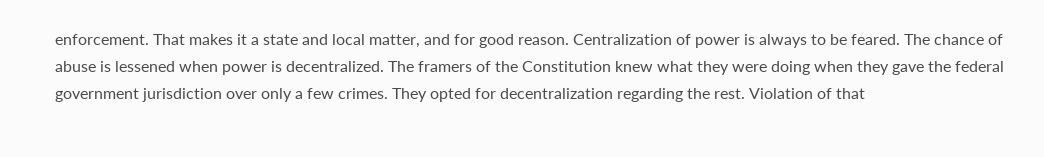enforcement. That makes it a state and local matter, and for good reason. Centralization of power is always to be feared. The chance of abuse is lessened when power is decentralized. The framers of the Constitution knew what they were doing when they gave the federal government jurisdiction over only a few crimes. They opted for decentralization regarding the rest. Violation of that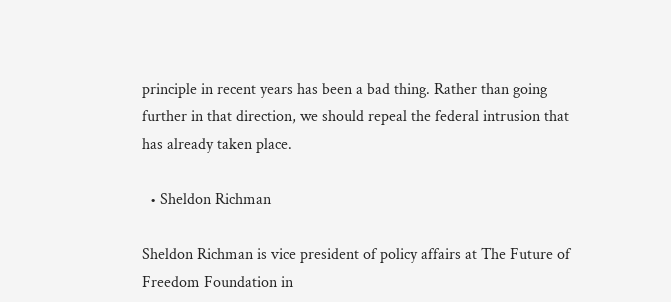principle in recent years has been a bad thing. Rather than going further in that direction, we should repeal the federal intrusion that has already taken place.

  • Sheldon Richman

Sheldon Richman is vice president of policy affairs at The Future of Freedom Foundation in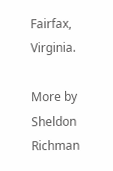Fairfax, Virginia.

More by Sheldon Richman